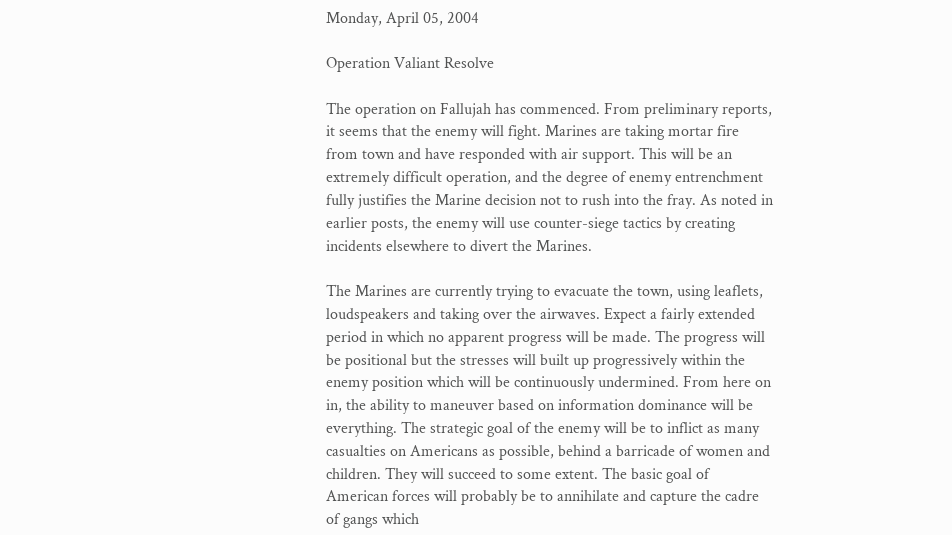Monday, April 05, 2004

Operation Valiant Resolve

The operation on Fallujah has commenced. From preliminary reports, it seems that the enemy will fight. Marines are taking mortar fire from town and have responded with air support. This will be an extremely difficult operation, and the degree of enemy entrenchment fully justifies the Marine decision not to rush into the fray. As noted in earlier posts, the enemy will use counter-siege tactics by creating incidents elsewhere to divert the Marines.

The Marines are currently trying to evacuate the town, using leaflets, loudspeakers and taking over the airwaves. Expect a fairly extended period in which no apparent progress will be made. The progress will be positional but the stresses will built up progressively within the enemy position which will be continuously undermined. From here on in, the ability to maneuver based on information dominance will be everything. The strategic goal of the enemy will be to inflict as many casualties on Americans as possible, behind a barricade of women and children. They will succeed to some extent. The basic goal of American forces will probably be to annihilate and capture the cadre of gangs which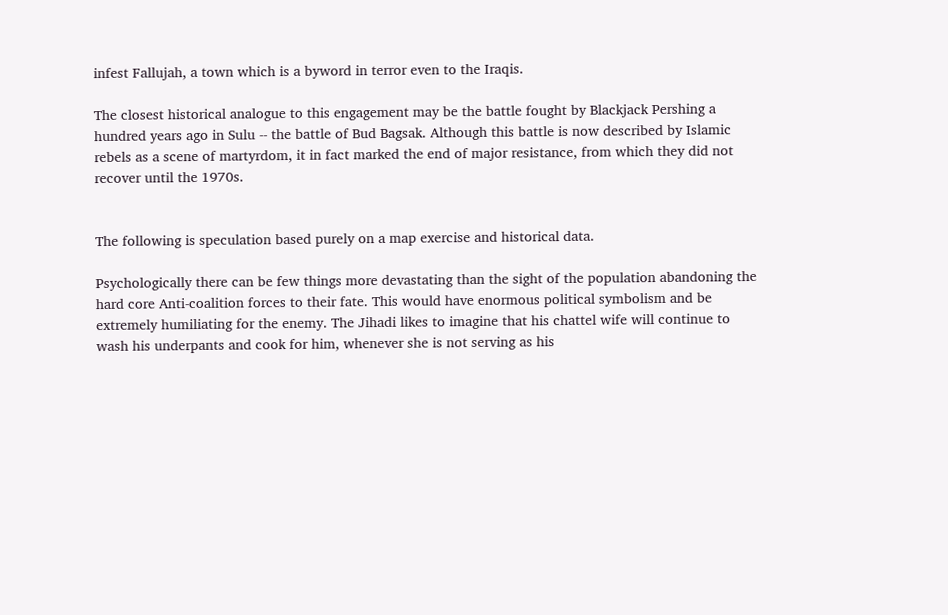infest Fallujah, a town which is a byword in terror even to the Iraqis.

The closest historical analogue to this engagement may be the battle fought by Blackjack Pershing a hundred years ago in Sulu -- the battle of Bud Bagsak. Although this battle is now described by Islamic rebels as a scene of martyrdom, it in fact marked the end of major resistance, from which they did not recover until the 1970s.


The following is speculation based purely on a map exercise and historical data.

Psychologically there can be few things more devastating than the sight of the population abandoning the hard core Anti-coalition forces to their fate. This would have enormous political symbolism and be extremely humiliating for the enemy. The Jihadi likes to imagine that his chattel wife will continue to wash his underpants and cook for him, whenever she is not serving as his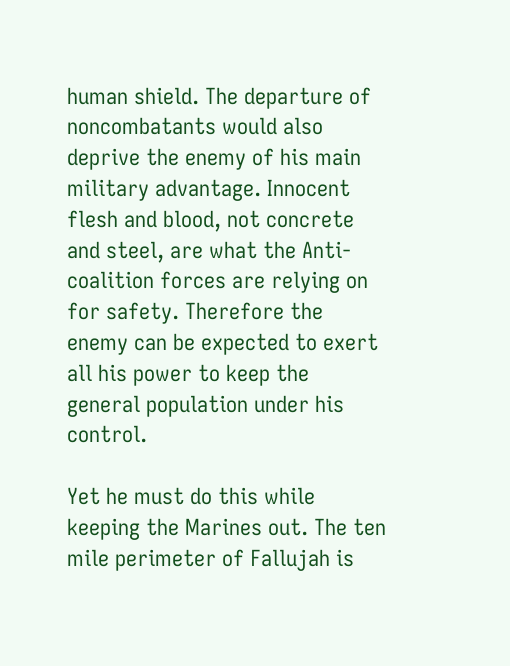human shield. The departure of noncombatants would also deprive the enemy of his main military advantage. Innocent flesh and blood, not concrete and steel, are what the Anti-coalition forces are relying on for safety. Therefore the enemy can be expected to exert all his power to keep the general population under his control.

Yet he must do this while keeping the Marines out. The ten mile perimeter of Fallujah is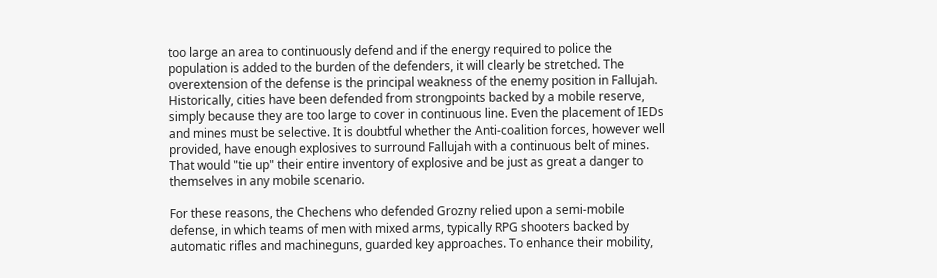too large an area to continuously defend and if the energy required to police the population is added to the burden of the defenders, it will clearly be stretched. The overextension of the defense is the principal weakness of the enemy position in Fallujah. Historically, cities have been defended from strongpoints backed by a mobile reserve, simply because they are too large to cover in continuous line. Even the placement of IEDs and mines must be selective. It is doubtful whether the Anti-coalition forces, however well provided, have enough explosives to surround Fallujah with a continuous belt of mines. That would "tie up" their entire inventory of explosive and be just as great a danger to themselves in any mobile scenario.

For these reasons, the Chechens who defended Grozny relied upon a semi-mobile defense, in which teams of men with mixed arms, typically RPG shooters backed by automatic rifles and machineguns, guarded key approaches. To enhance their mobility,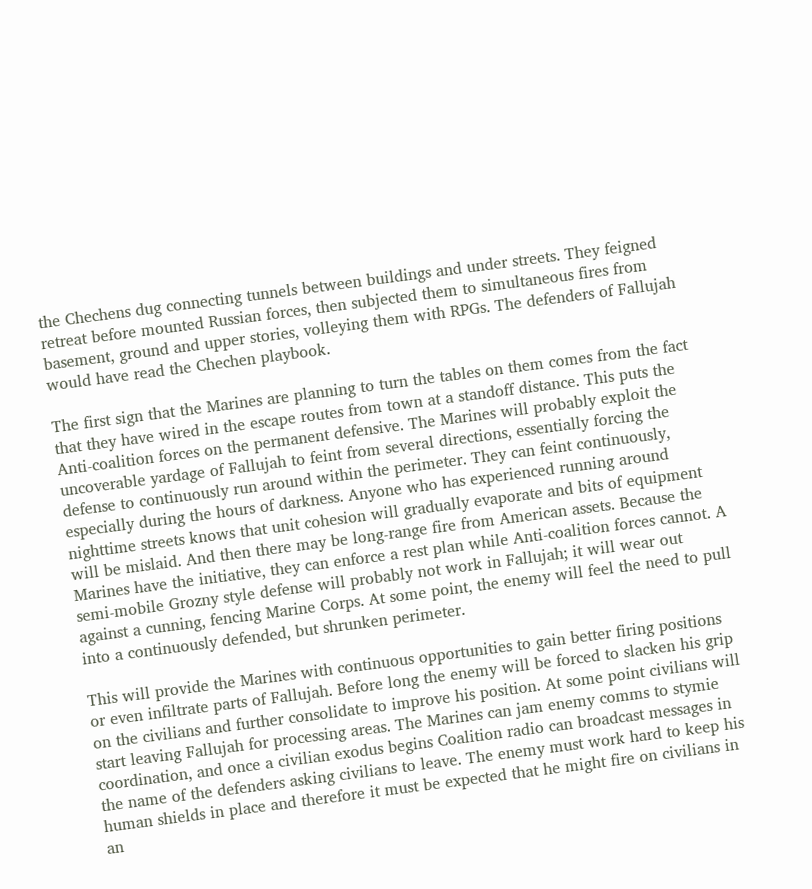the Chechens dug connecting tunnels between buildings and under streets. They feigned retreat before mounted Russian forces, then subjected them to simultaneous fires from basement, ground and upper stories, volleying them with RPGs. The defenders of Fallujah would have read the Chechen playbook.

The first sign that the Marines are planning to turn the tables on them comes from the fact that they have wired in the escape routes from town at a standoff distance. This puts the Anti-coalition forces on the permanent defensive. The Marines will probably exploit the uncoverable yardage of Fallujah to feint from several directions, essentially forcing the defense to continuously run around within the perimeter. They can feint continuously, especially during the hours of darkness. Anyone who has experienced running around nighttime streets knows that unit cohesion will gradually evaporate and bits of equipment will be mislaid. And then there may be long-range fire from American assets. Because the Marines have the initiative, they can enforce a rest plan while Anti-coalition forces cannot. A semi-mobile Grozny style defense will probably not work in Fallujah; it will wear out against a cunning, fencing Marine Corps. At some point, the enemy will feel the need to pull into a continuously defended, but shrunken perimeter.

This will provide the Marines with continuous opportunities to gain better firing positions or even infiltrate parts of Fallujah. Before long the enemy will be forced to slacken his grip on the civilians and further consolidate to improve his position. At some point civilians will start leaving Fallujah for processing areas. The Marines can jam enemy comms to stymie coordination, and once a civilian exodus begins Coalition radio can broadcast messages in the name of the defenders asking civilians to leave. The enemy must work hard to keep his human shields in place and therefore it must be expected that he might fire on civilians in an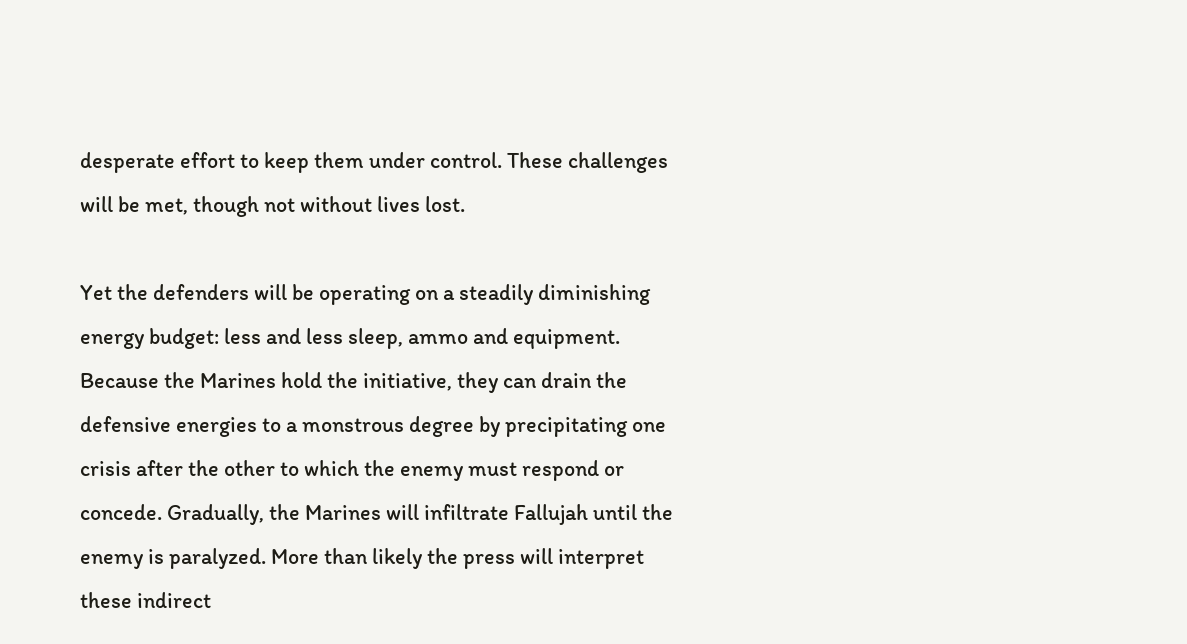desperate effort to keep them under control. These challenges will be met, though not without lives lost.

Yet the defenders will be operating on a steadily diminishing energy budget: less and less sleep, ammo and equipment. Because the Marines hold the initiative, they can drain the defensive energies to a monstrous degree by precipitating one crisis after the other to which the enemy must respond or concede. Gradually, the Marines will infiltrate Fallujah until the enemy is paralyzed. More than likely the press will interpret these indirect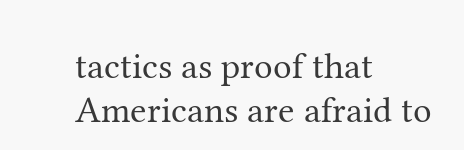tactics as proof that Americans are afraid to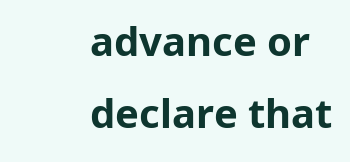advance or declare that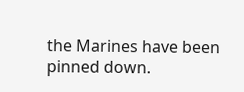the Marines have been pinned down.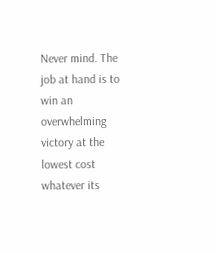Never mind. The job at hand is to win an overwhelming victory at the lowest cost whatever its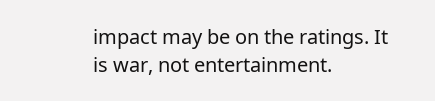impact may be on the ratings. It is war, not entertainment.